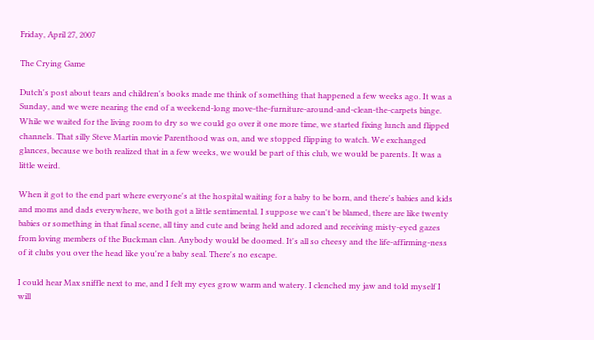Friday, April 27, 2007

The Crying Game

Dutch's post about tears and children's books made me think of something that happened a few weeks ago. It was a Sunday, and we were nearing the end of a weekend-long move-the-furniture-around-and-clean-the-carpets binge. While we waited for the living room to dry so we could go over it one more time, we started fixing lunch and flipped channels. That silly Steve Martin movie Parenthood was on, and we stopped flipping to watch. We exchanged glances, because we both realized that in a few weeks, we would be part of this club, we would be parents. It was a little weird.

When it got to the end part where everyone's at the hospital waiting for a baby to be born, and there's babies and kids and moms and dads everywhere, we both got a little sentimental. I suppose we can't be blamed, there are like twenty babies or something in that final scene, all tiny and cute and being held and adored and receiving misty-eyed gazes from loving members of the Buckman clan. Anybody would be doomed. It's all so cheesy and the life-affirming-ness of it clubs you over the head like you're a baby seal. There's no escape.

I could hear Max sniffle next to me, and I felt my eyes grow warm and watery. I clenched my jaw and told myself I will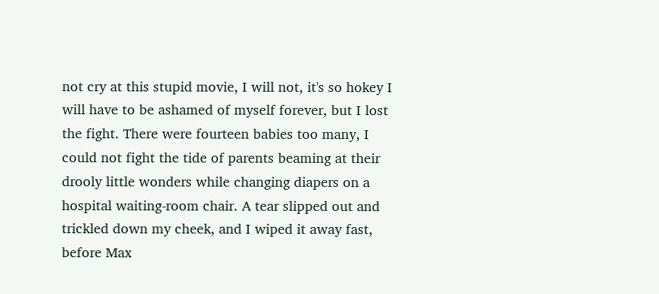not cry at this stupid movie, I will not, it's so hokey I will have to be ashamed of myself forever, but I lost the fight. There were fourteen babies too many, I could not fight the tide of parents beaming at their drooly little wonders while changing diapers on a hospital waiting-room chair. A tear slipped out and trickled down my cheek, and I wiped it away fast, before Max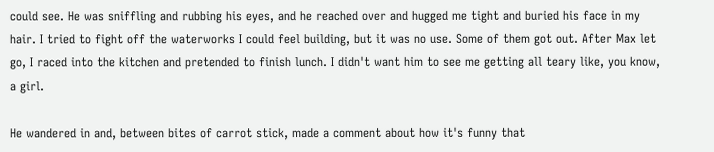could see. He was sniffling and rubbing his eyes, and he reached over and hugged me tight and buried his face in my hair. I tried to fight off the waterworks I could feel building, but it was no use. Some of them got out. After Max let go, I raced into the kitchen and pretended to finish lunch. I didn't want him to see me getting all teary like, you know, a girl.

He wandered in and, between bites of carrot stick, made a comment about how it's funny that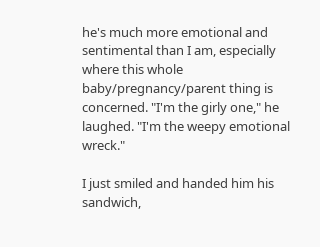he's much more emotional and sentimental than I am, especially where this whole baby/pregnancy/parent thing is concerned. "I'm the girly one," he laughed. "I'm the weepy emotional wreck."

I just smiled and handed him his sandwich,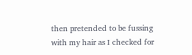then pretended to be fussing with my hair as I checked for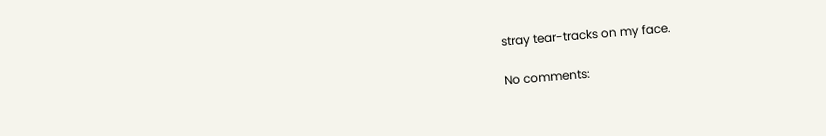stray tear-tracks on my face.

No comments: